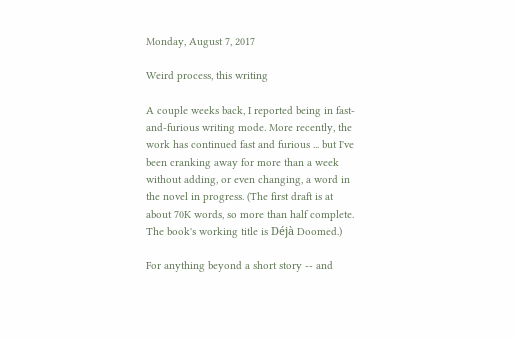Monday, August 7, 2017

Weird process, this writing

A couple weeks back, I reported being in fast-and-furious writing mode. More recently, the work has continued fast and furious ... but I've been cranking away for more than a week without adding, or even changing, a word in the novel in progress. (The first draft is at about 70K words, so more than half complete. The book's working title is Déjà Doomed.)

For anything beyond a short story -- and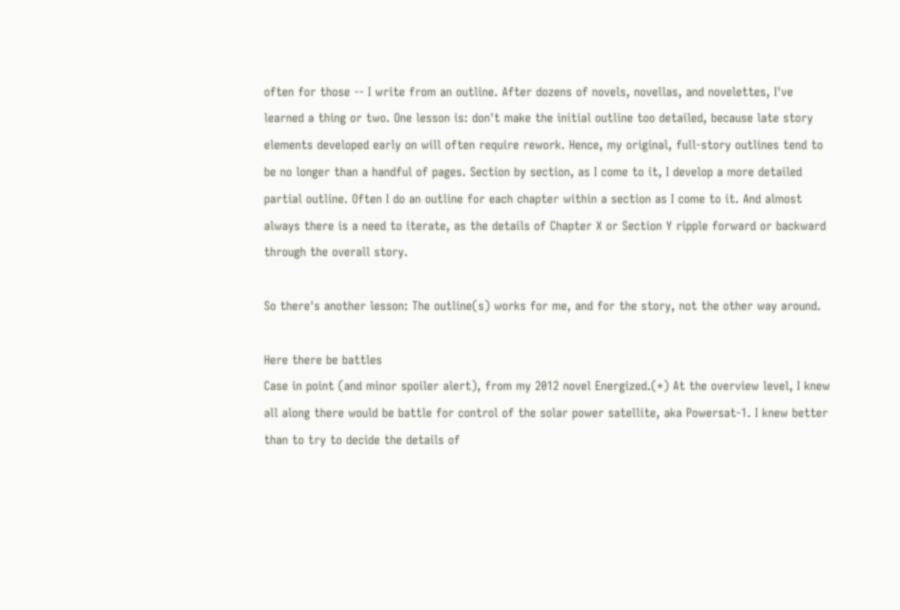often for those -- I write from an outline. After dozens of novels, novellas, and novelettes, I've learned a thing or two. One lesson is: don't make the initial outline too detailed, because late story elements developed early on will often require rework. Hence, my original, full-story outlines tend to be no longer than a handful of pages. Section by section, as I come to it, I develop a more detailed partial outline. Often I do an outline for each chapter within a section as I come to it. And almost always there is a need to iterate, as the details of Chapter X or Section Y ripple forward or backward through the overall story.

So there's another lesson: The outline(s) works for me, and for the story, not the other way around.

Here there be battles
Case in point (and minor spoiler alert), from my 2012 novel Energized.(*) At the overview level, I knew all along there would be battle for control of the solar power satellite, aka Powersat-1. I knew better than to try to decide the details of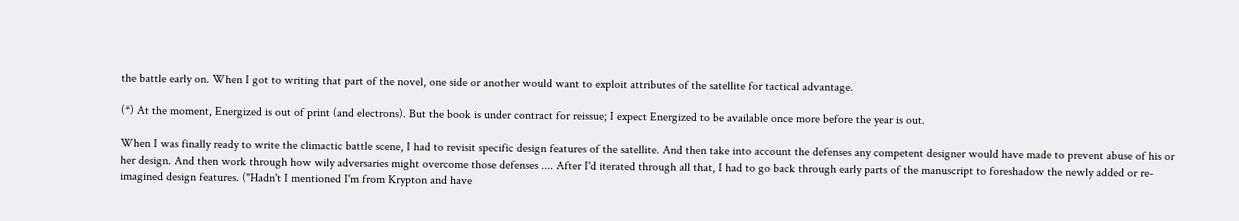the battle early on. When I got to writing that part of the novel, one side or another would want to exploit attributes of the satellite for tactical advantage.

(*) At the moment, Energized is out of print (and electrons). But the book is under contract for reissue; I expect Energized to be available once more before the year is out.

When I was finally ready to write the climactic battle scene, I had to revisit specific design features of the satellite. And then take into account the defenses any competent designer would have made to prevent abuse of his or her design. And then work through how wily adversaries might overcome those defenses .... After I'd iterated through all that, I had to go back through early parts of the manuscript to foreshadow the newly added or re-imagined design features. ("Hadn't I mentioned I'm from Krypton and have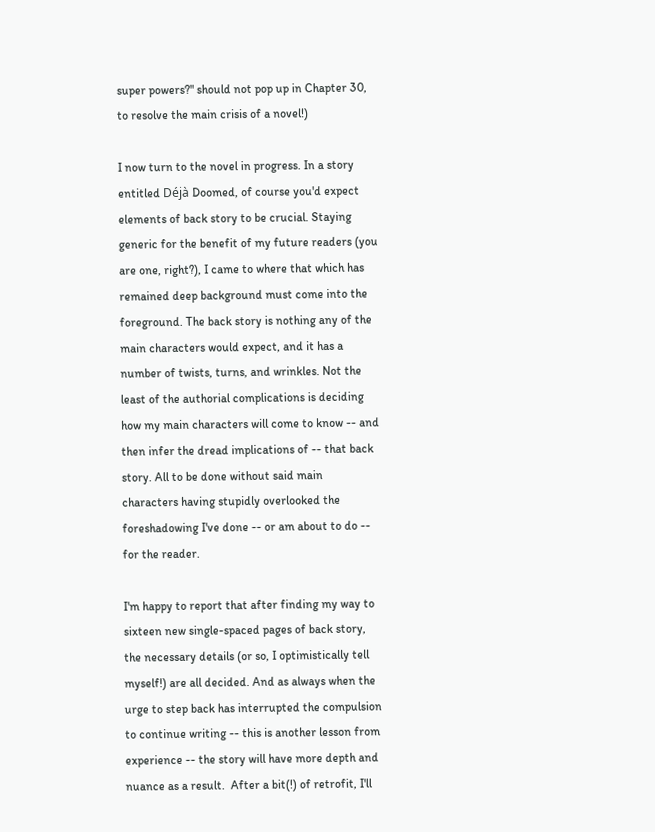super powers?" should not pop up in Chapter 30, to resolve the main crisis of a novel!)

I now turn to the novel in progress. In a story entitled Déjà Doomed, of course you'd expect elements of back story to be crucial. Staying generic for the benefit of my future readers (you are one, right?), I came to where that which has remained deep background must come into the foreground. The back story is nothing any of the main characters would expect, and it has a number of twists, turns, and wrinkles. Not the least of the authorial complications is deciding how my main characters will come to know -- and then infer the dread implications of -- that back story. All to be done without said main characters having stupidly overlooked the foreshadowing I've done -- or am about to do -- for the reader.

I'm happy to report that after finding my way to sixteen new single-spaced pages of back story, the necessary details (or so, I optimistically tell myself!) are all decided. And as always when the urge to step back has interrupted the compulsion to continue writing -- this is another lesson from experience -- the story will have more depth and nuance as a result.  After a bit(!) of retrofit, I'll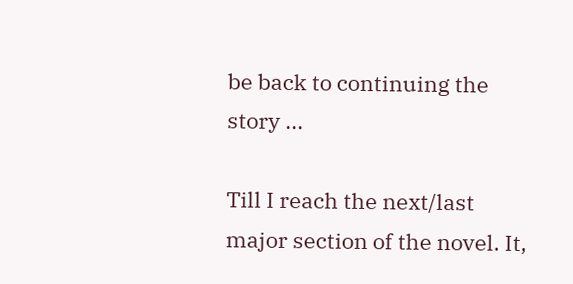be back to continuing the story ...

Till I reach the next/last major section of the novel. It,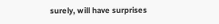surely, will have surprises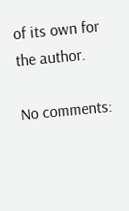of its own for the author.

No comments: